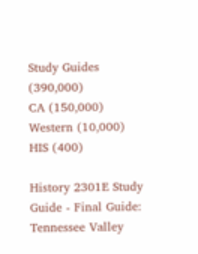Study Guides (390,000)
CA (150,000)
Western (10,000)
HIS (400)

History 2301E Study Guide - Final Guide: Tennessee Valley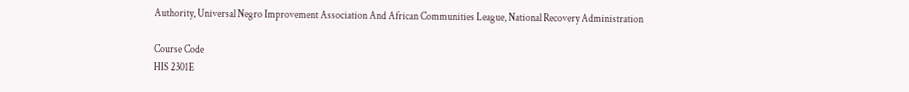Authority, Universal Negro Improvement Association And African Communities League, National Recovery Administration

Course Code
HIS 2301E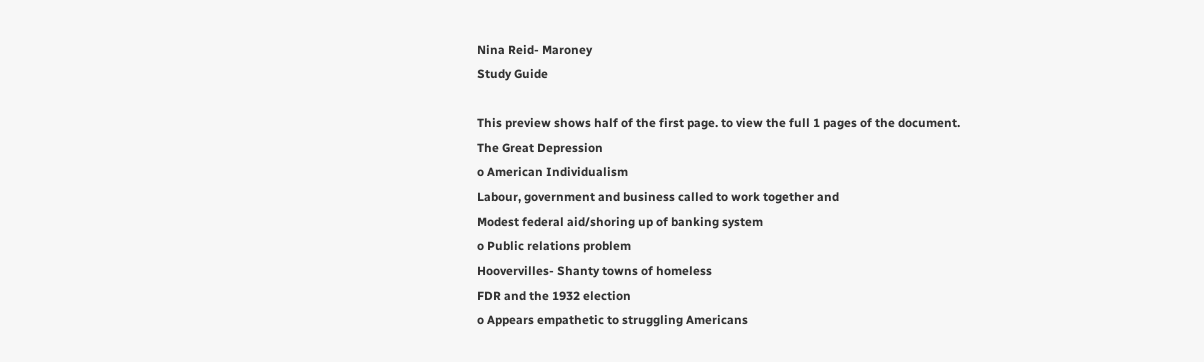Nina Reid- Maroney
Study Guide

This preview shows half of the first page. to view the full 1 pages of the document.
The Great Depression
o American Individualism
Labour, government and business called to work together and
Modest federal aid/shoring up of banking system
o Public relations problem
Hoovervilles- Shanty towns of homeless
FDR and the 1932 election
o Appears empathetic to struggling Americans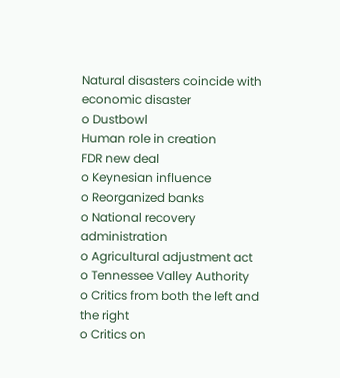Natural disasters coincide with economic disaster
o Dustbowl
Human role in creation
FDR new deal
o Keynesian influence
o Reorganized banks
o National recovery administration
o Agricultural adjustment act
o Tennessee Valley Authority
o Critics from both the left and the right
o Critics on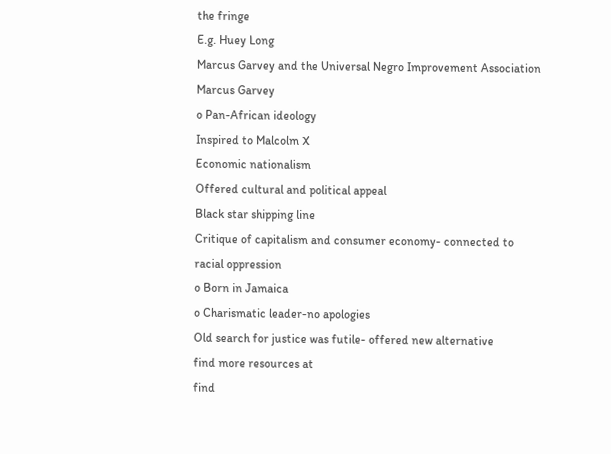the fringe
E.g. Huey Long
Marcus Garvey and the Universal Negro Improvement Association
Marcus Garvey
o Pan-African ideology
Inspired to Malcolm X
Economic nationalism
Offered cultural and political appeal
Black star shipping line
Critique of capitalism and consumer economy- connected to
racial oppression
o Born in Jamaica
o Charismatic leader-no apologies
Old search for justice was futile- offered new alternative
find more resources at
find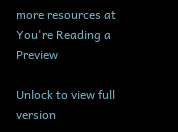more resources at
You're Reading a Preview

Unlock to view full version